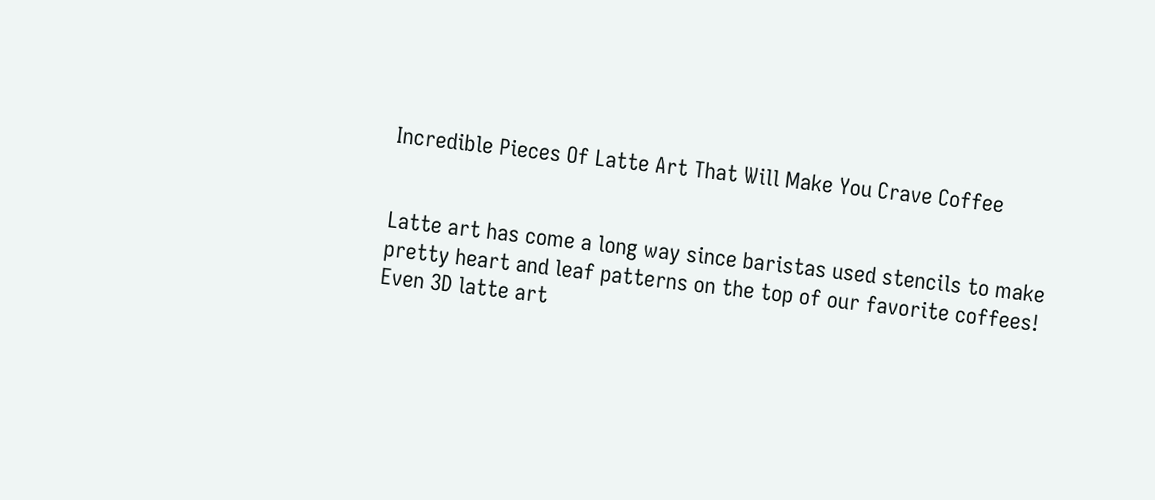Incredible Pieces Of Latte Art That Will Make You Crave Coffee


Latte art has come a long way since baristas used stencils to make pretty heart and leaf patterns on the top of our favorite coffees! Even 3D latte art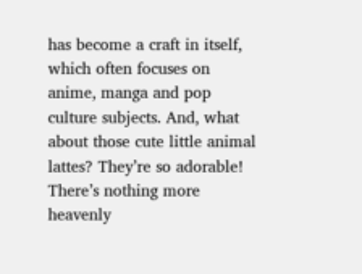has become a craft in itself, which often focuses on anime, manga and pop culture subjects. And, what about those cute little animal lattes? They’re so adorable! There’s nothing more heavenly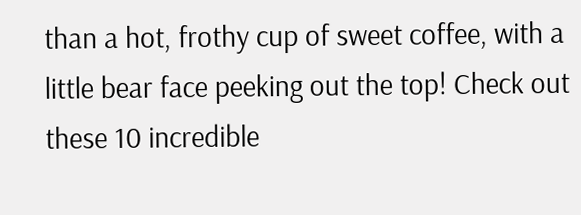than a hot, frothy cup of sweet coffee, with a little bear face peeking out the top! Check out these 10 incredible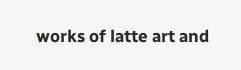works of latte art and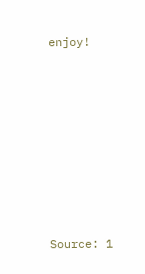enjoy!












Source: 1